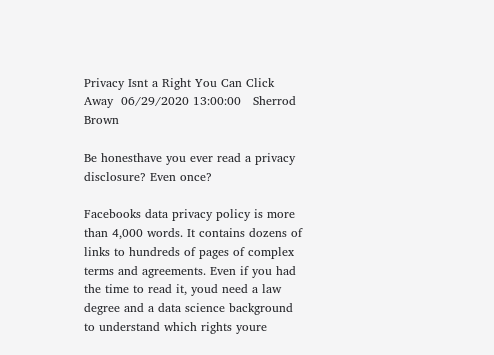Privacy Isnt a Right You Can Click Away  06/29/2020 13:00:00   Sherrod Brown

Be honesthave you ever read a privacy disclosure? Even once?

Facebooks data privacy policy is more than 4,000 words. It contains dozens of links to hundreds of pages of complex terms and agreements. Even if you had the time to read it, youd need a law degree and a data science background to understand which rights youre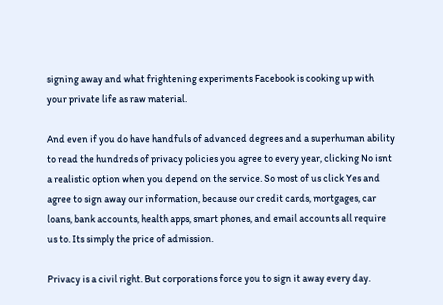signing away and what frightening experiments Facebook is cooking up with your private life as raw material.

And even if you do have handfuls of advanced degrees and a superhuman ability to read the hundreds of privacy policies you agree to every year, clicking No isnt a realistic option when you depend on the service. So most of us click Yes and agree to sign away our information, because our credit cards, mortgages, car loans, bank accounts, health apps, smart phones, and email accounts all require us to. Its simply the price of admission.

Privacy is a civil right. But corporations force you to sign it away every day.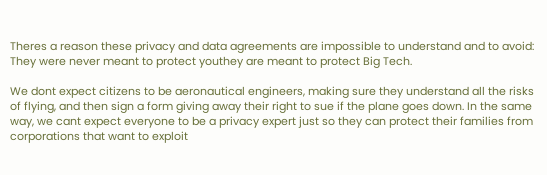Theres a reason these privacy and data agreements are impossible to understand and to avoid: They were never meant to protect youthey are meant to protect Big Tech.

We dont expect citizens to be aeronautical engineers, making sure they understand all the risks of flying, and then sign a form giving away their right to sue if the plane goes down. In the same way, we cant expect everyone to be a privacy expert just so they can protect their families from corporations that want to exploit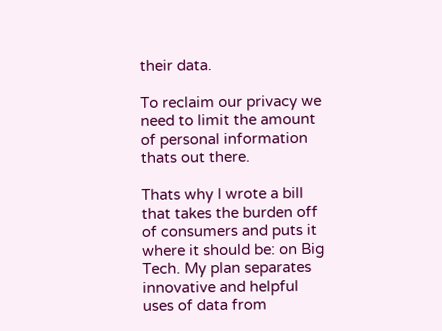their data.

To reclaim our privacy we need to limit the amount of personal information thats out there.

Thats why I wrote a bill that takes the burden off of consumers and puts it where it should be: on Big Tech. My plan separates innovative and helpful uses of data from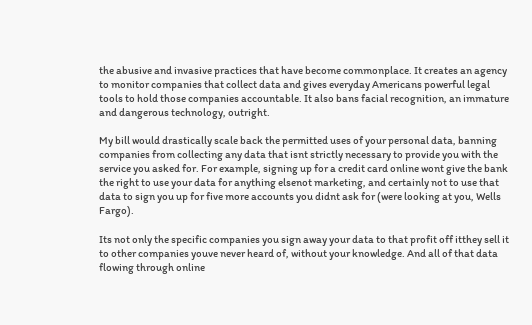the abusive and invasive practices that have become commonplace. It creates an agency to monitor companies that collect data and gives everyday Americans powerful legal tools to hold those companies accountable. It also bans facial recognition, an immature and dangerous technology, outright.

My bill would drastically scale back the permitted uses of your personal data, banning companies from collecting any data that isnt strictly necessary to provide you with the service you asked for. For example, signing up for a credit card online wont give the bank the right to use your data for anything elsenot marketing, and certainly not to use that data to sign you up for five more accounts you didnt ask for (were looking at you, Wells Fargo).

Its not only the specific companies you sign away your data to that profit off itthey sell it to other companies youve never heard of, without your knowledge. And all of that data flowing through online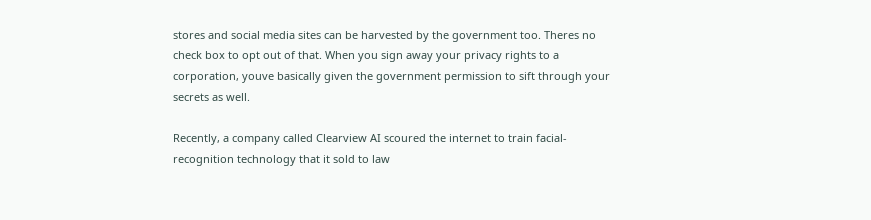stores and social media sites can be harvested by the government too. Theres no check box to opt out of that. When you sign away your privacy rights to a corporation, youve basically given the government permission to sift through your secrets as well.

Recently, a company called Clearview AI scoured the internet to train facial-recognition technology that it sold to law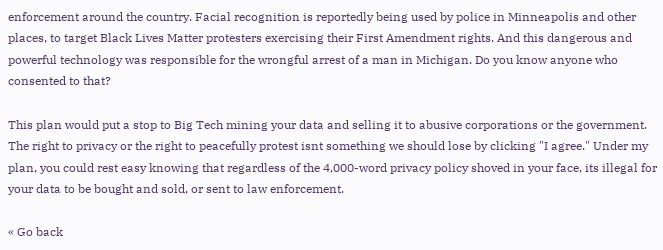enforcement around the country. Facial recognition is reportedly being used by police in Minneapolis and other places, to target Black Lives Matter protesters exercising their First Amendment rights. And this dangerous and powerful technology was responsible for the wrongful arrest of a man in Michigan. Do you know anyone who consented to that?

This plan would put a stop to Big Tech mining your data and selling it to abusive corporations or the government. The right to privacy or the right to peacefully protest isnt something we should lose by clicking "I agree." Under my plan, you could rest easy knowing that regardless of the 4,000-word privacy policy shoved in your face, its illegal for your data to be bought and sold, or sent to law enforcement.

« Go back